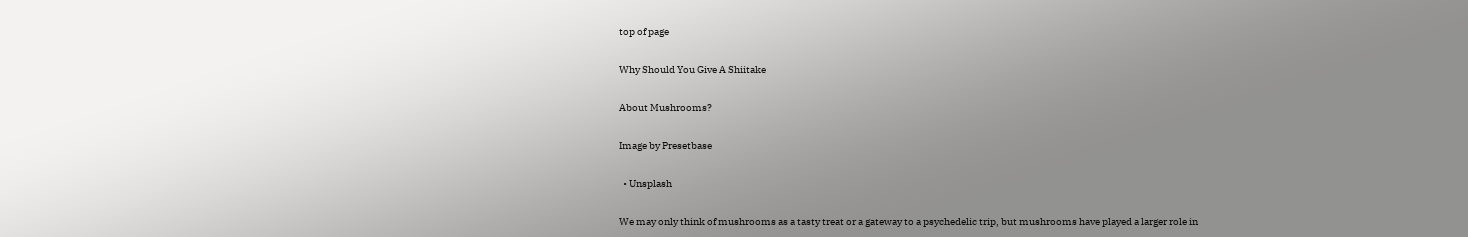top of page

Why Should You Give A Shiitake

About Mushrooms?

Image by Presetbase

  • Unsplash

We may only think of mushrooms as a tasty treat or a gateway to a psychedelic trip, but mushrooms have played a larger role in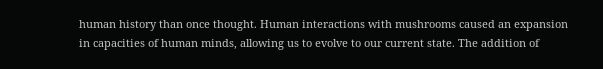human history than once thought. Human interactions with mushrooms caused an expansion in capacities of human minds, allowing us to evolve to our current state. The addition of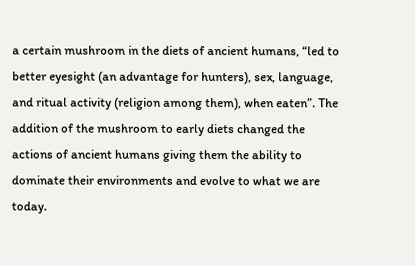a certain mushroom in the diets of ancient humans, “led to better eyesight (an advantage for hunters), sex, language, and ritual activity (religion among them), when eaten”. The addition of the mushroom to early diets changed the actions of ancient humans giving them the ability to dominate their environments and evolve to what we are today.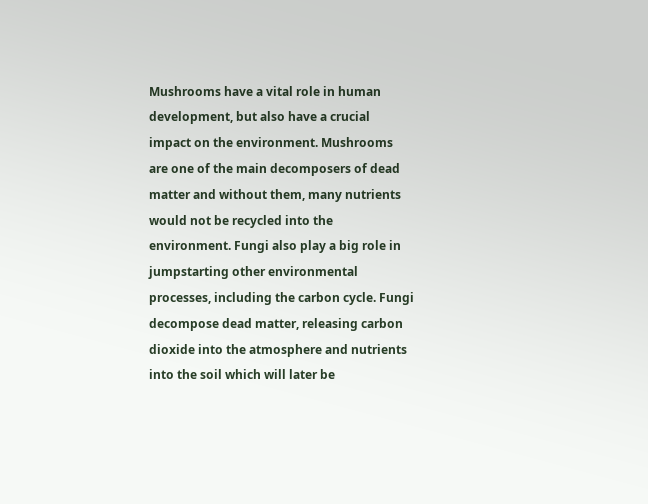Mushrooms have a vital role in human development, but also have a crucial impact on the environment. Mushrooms are one of the main decomposers of dead matter and without them, many nutrients would not be recycled into the environment. Fungi also play a big role in jumpstarting other environmental processes, including the carbon cycle. Fungi decompose dead matter, releasing carbon dioxide into the atmosphere and nutrients into the soil which will later be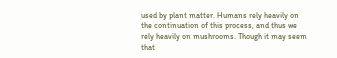used by plant matter. Humans rely heavily on the continuation of this process, and thus we rely heavily on mushrooms. Though it may seem that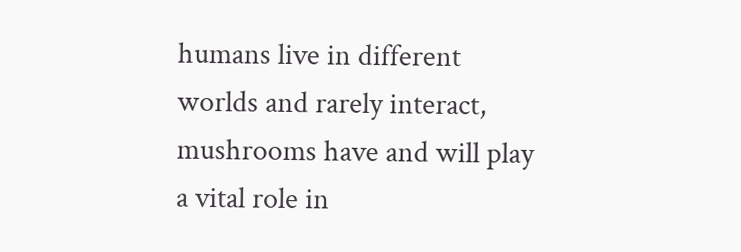humans live in different worlds and rarely interact, mushrooms have and will play a vital role in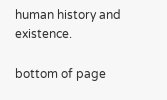human history and existence.

bottom of page